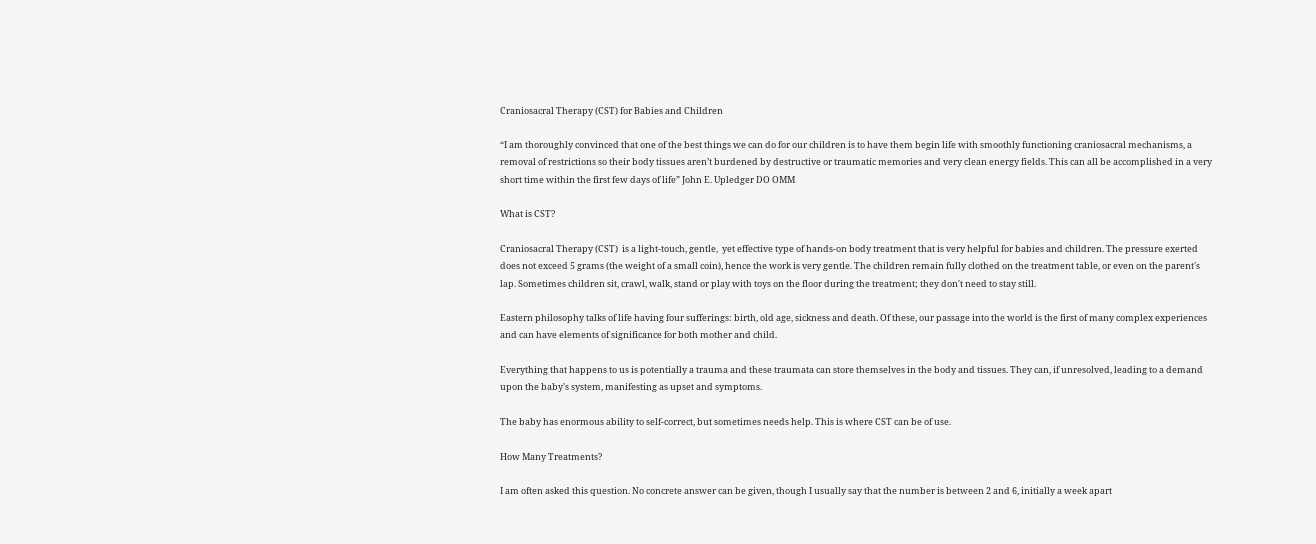Craniosacral Therapy (CST) for Babies and Children

“I am thoroughly convinced that one of the best things we can do for our children is to have them begin life with smoothly functioning craniosacral mechanisms, a removal of restrictions so their body tissues aren’t burdened by destructive or traumatic memories and very clean energy fields. This can all be accomplished in a very short time within the first few days of life” John E. Upledger DO OMM

What is CST?

Craniosacral Therapy (CST)  is a light-touch, gentle,  yet effective type of hands-on body treatment that is very helpful for babies and children. The pressure exerted does not exceed 5 grams (the weight of a small coin), hence the work is very gentle. The children remain fully clothed on the treatment table, or even on the parent's lap. Sometimes children sit, crawl, walk, stand or play with toys on the floor during the treatment; they don't need to stay still.

Eastern philosophy talks of life having four sufferings: birth, old age, sickness and death. Of these, our passage into the world is the first of many complex experiences and can have elements of significance for both mother and child.

Everything that happens to us is potentially a trauma and these traumata can store themselves in the body and tissues. They can, if unresolved, leading to a demand upon the baby's system, manifesting as upset and symptoms.

The baby has enormous ability to self-correct, but sometimes needs help. This is where CST can be of use.

How Many Treatments?

I am often asked this question. No concrete answer can be given, though I usually say that the number is between 2 and 6, initially a week apart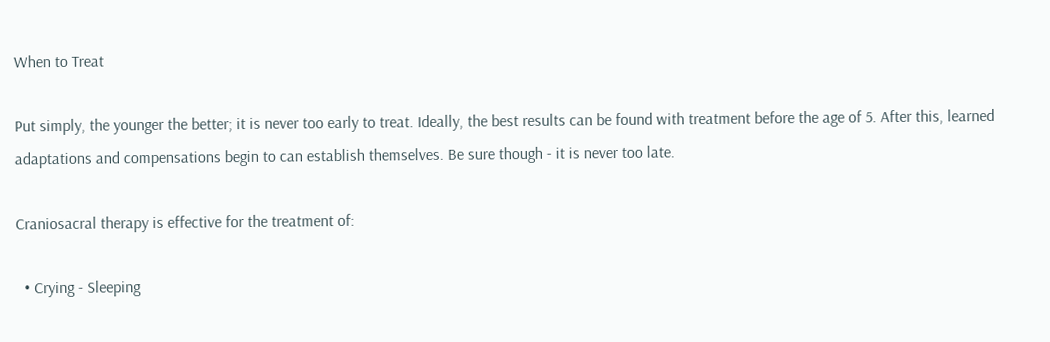When to Treat

Put simply, the younger the better; it is never too early to treat. Ideally, the best results can be found with treatment before the age of 5. After this, learned adaptations and compensations begin to can establish themselves. Be sure though - it is never too late.

Craniosacral therapy is effective for the treatment of:

  • Crying - Sleeping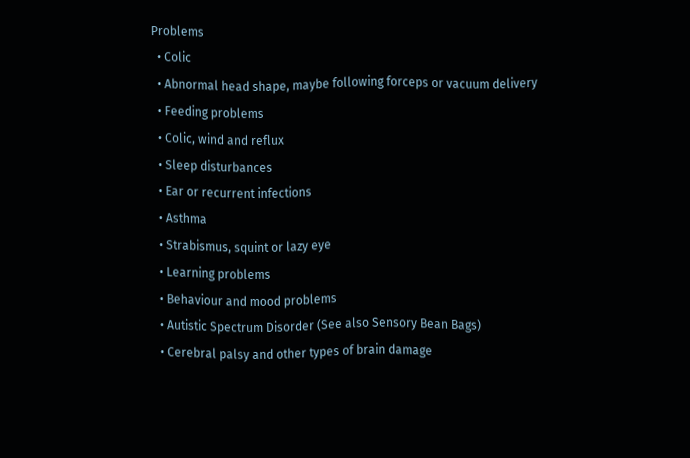Problems
  • Colic
  • Abnormal head shape, maybe following forceps or vacuum delivery
  • Feeding problems
  • Colic, wind and reflux
  • Sleep disturbances
  • Ear or recurrent infections
  • Asthma
  • Strabismus, squint or lazy eye
  • Learning problems
  • Behaviour and mood problems
  • Autistic Spectrum Disorder (See also Sensory Bean Bags)
  • Cerebral palsy and other types of brain damage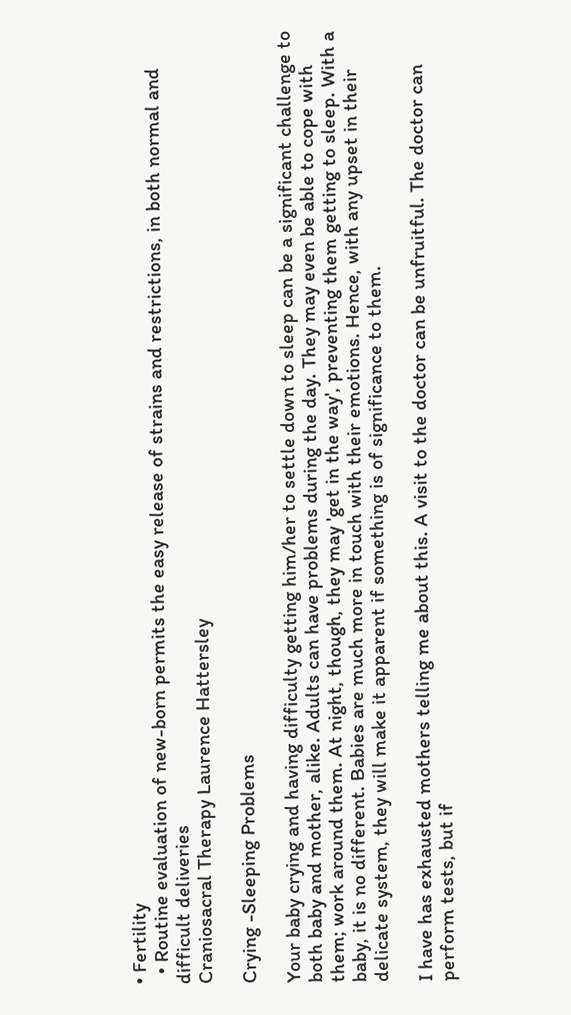• Fertility
  • Routine evaluation of new-born permits the easy release of strains and restrictions, in both normal and difficult deliveries
Craniosacral Therapy Laurence Hattersley

Crying -Sleeping Problems

Your baby crying and having difficulty getting him/her to settle down to sleep can be a significant challenge to both baby and mother, alike. Adults can have problems during the day. They may even be able to cope with them; work around them. At night, though, they may 'get in the way', preventing them getting to sleep. With a baby, it is no different. Babies are much more in touch with their emotions. Hence, with any upset in their delicate system, they will make it apparent if something is of significance to them.

I have has exhausted mothers telling me about this. A visit to the doctor can be unfruitful. The doctor can perform tests, but if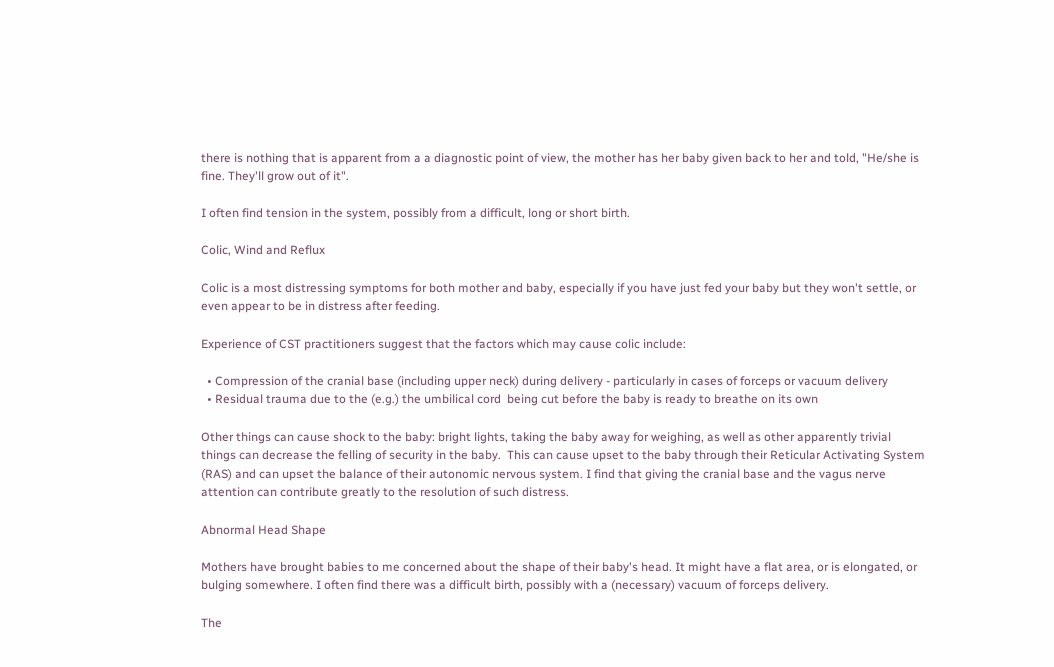there is nothing that is apparent from a a diagnostic point of view, the mother has her baby given back to her and told, "He/she is fine. They'll grow out of it".

I often find tension in the system, possibly from a difficult, long or short birth.

Colic, Wind and Reflux

Colic is a most distressing symptoms for both mother and baby, especially if you have just fed your baby but they won't settle, or even appear to be in distress after feeding.

Experience of CST practitioners suggest that the factors which may cause colic include:

  • Compression of the cranial base (including upper neck) during delivery - particularly in cases of forceps or vacuum delivery
  • Residual trauma due to the (e.g.) the umbilical cord  being cut before the baby is ready to breathe on its own

Other things can cause shock to the baby: bright lights, taking the baby away for weighing, as well as other apparently trivial things can decrease the felling of security in the baby.  This can cause upset to the baby through their Reticular Activating System (RAS) and can upset the balance of their autonomic nervous system. I find that giving the cranial base and the vagus nerve attention can contribute greatly to the resolution of such distress.

Abnormal Head Shape

Mothers have brought babies to me concerned about the shape of their baby's head. It might have a flat area, or is elongated, or bulging somewhere. I often find there was a difficult birth, possibly with a (necessary) vacuum of forceps delivery.

The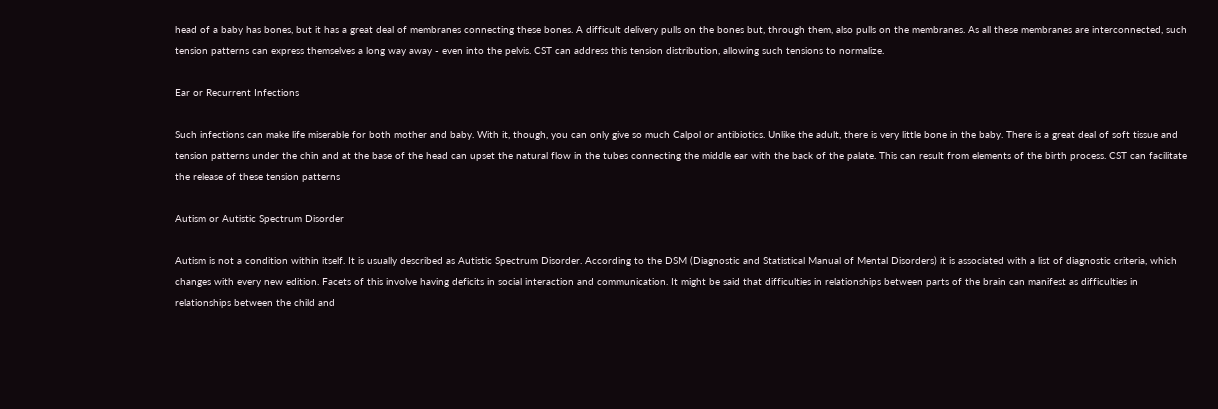head of a baby has bones, but it has a great deal of membranes connecting these bones. A difficult delivery pulls on the bones but, through them, also pulls on the membranes. As all these membranes are interconnected, such tension patterns can express themselves a long way away - even into the pelvis. CST can address this tension distribution, allowing such tensions to normalize.

Ear or Recurrent Infections

Such infections can make life miserable for both mother and baby. With it, though, you can only give so much Calpol or antibiotics. Unlike the adult, there is very little bone in the baby. There is a great deal of soft tissue and tension patterns under the chin and at the base of the head can upset the natural flow in the tubes connecting the middle ear with the back of the palate. This can result from elements of the birth process. CST can facilitate the release of these tension patterns

Autism or Autistic Spectrum Disorder

Autism is not a condition within itself. It is usually described as Autistic Spectrum Disorder. According to the DSM (Diagnostic and Statistical Manual of Mental Disorders) it is associated with a list of diagnostic criteria, which changes with every new edition. Facets of this involve having deficits in social interaction and communication. It might be said that difficulties in relationships between parts of the brain can manifest as difficulties in relationships between the child and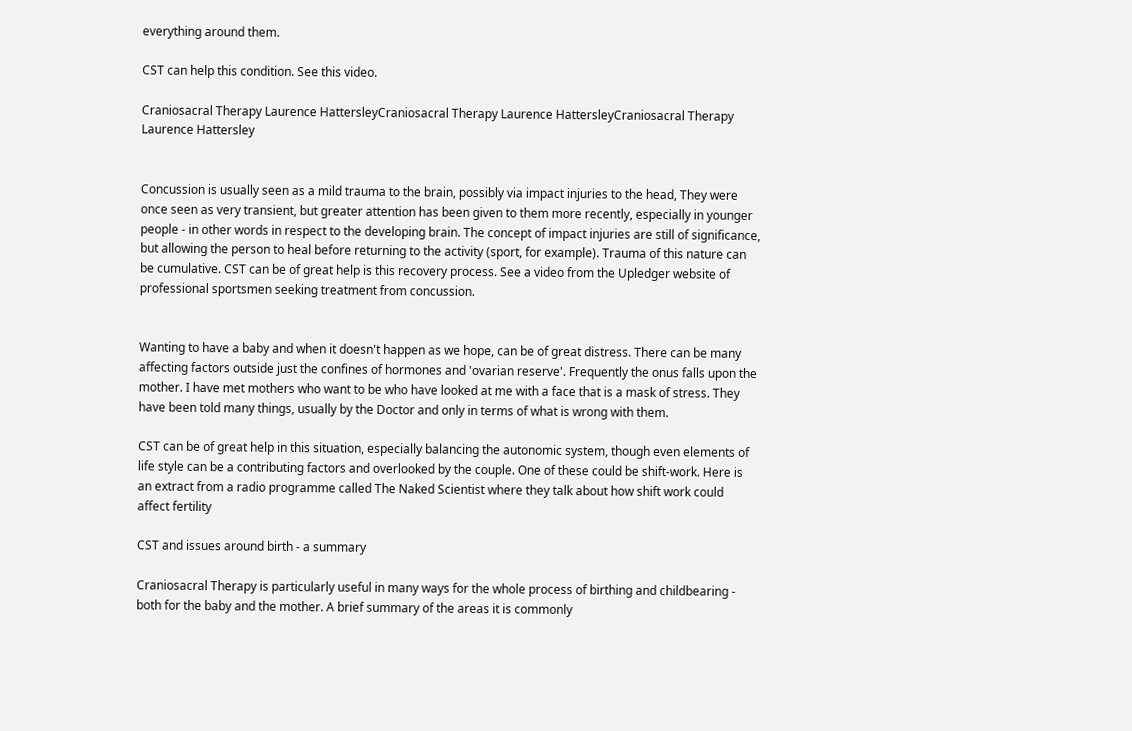everything around them.

CST can help this condition. See this video.

Craniosacral Therapy Laurence HattersleyCraniosacral Therapy Laurence HattersleyCraniosacral Therapy Laurence Hattersley


Concussion is usually seen as a mild trauma to the brain, possibly via impact injuries to the head, They were once seen as very transient, but greater attention has been given to them more recently, especially in younger people - in other words in respect to the developing brain. The concept of impact injuries are still of significance, but allowing the person to heal before returning to the activity (sport, for example). Trauma of this nature can be cumulative. CST can be of great help is this recovery process. See a video from the Upledger website of professional sportsmen seeking treatment from concussion.


Wanting to have a baby and when it doesn't happen as we hope, can be of great distress. There can be many affecting factors outside just the confines of hormones and 'ovarian reserve'. Frequently the onus falls upon the mother. I have met mothers who want to be who have looked at me with a face that is a mask of stress. They have been told many things, usually by the Doctor and only in terms of what is wrong with them.

CST can be of great help in this situation, especially balancing the autonomic system, though even elements of life style can be a contributing factors and overlooked by the couple. One of these could be shift-work. Here is an extract from a radio programme called The Naked Scientist where they talk about how shift work could affect fertility

CST and issues around birth - a summary

Craniosacral Therapy is particularly useful in many ways for the whole process of birthing and childbearing - both for the baby and the mother. A brief summary of the areas it is commonly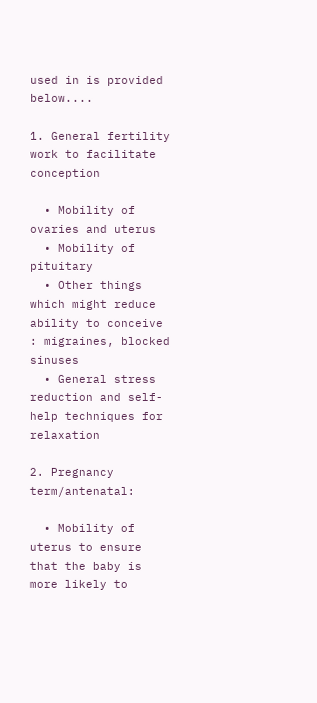used in is provided below....

1. General fertility work to facilitate conception

  • Mobility of ovaries and uterus
  • Mobility of pituitary
  • Other things which might reduce ability to conceive : migraines, blocked sinuses
  • General stress reduction and self-help techniques for relaxation

2. Pregnancy term/antenatal:

  • Mobility of uterus to ensure that the baby is more likely to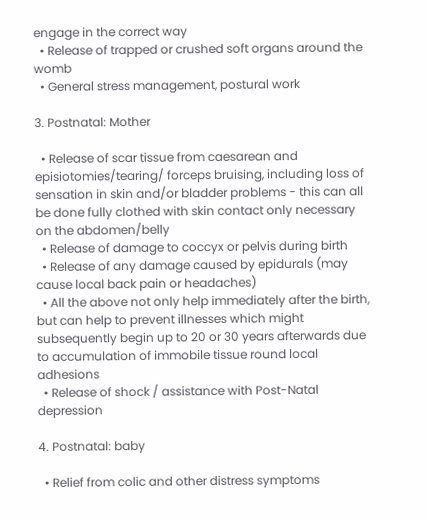engage in the correct way
  • Release of trapped or crushed soft organs around the womb
  • General stress management, postural work

3. Postnatal: Mother

  • Release of scar tissue from caesarean and episiotomies/tearing/ forceps bruising, including loss of sensation in skin and/or bladder problems - this can all be done fully clothed with skin contact only necessary on the abdomen/belly
  • Release of damage to coccyx or pelvis during birth
  • Release of any damage caused by epidurals (may cause local back pain or headaches)
  • All the above not only help immediately after the birth, but can help to prevent illnesses which might subsequently begin up to 20 or 30 years afterwards due to accumulation of immobile tissue round local adhesions
  • Release of shock / assistance with Post-Natal depression

4. Postnatal: baby

  • Relief from colic and other distress symptoms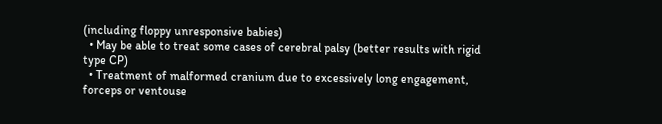(including floppy unresponsive babies)
  • May be able to treat some cases of cerebral palsy (better results with rigid type CP)
  • Treatment of malformed cranium due to excessively long engagement, forceps or ventouse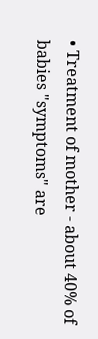• Treatment of mother - about 40% of babies "symptoms" are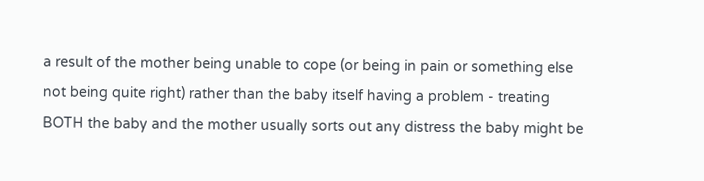a result of the mother being unable to cope (or being in pain or something else not being quite right) rather than the baby itself having a problem - treating BOTH the baby and the mother usually sorts out any distress the baby might be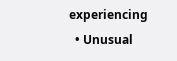experiencing
  • Unusual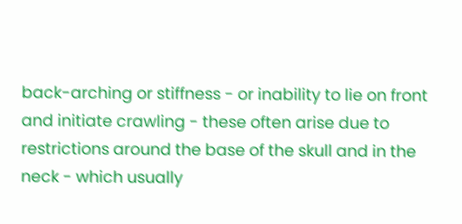back-arching or stiffness - or inability to lie on front and initiate crawling - these often arise due to restrictions around the base of the skull and in the neck - which usually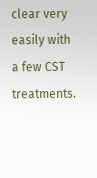clear very easily with a few CST treatments.